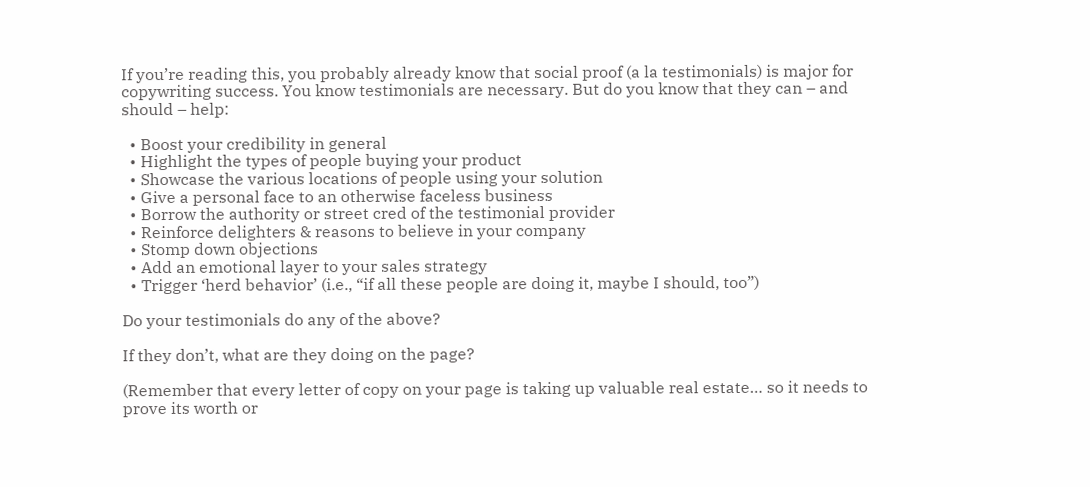If you’re reading this, you probably already know that social proof (a la testimonials) is major for copywriting success. You know testimonials are necessary. But do you know that they can – and should – help:

  • Boost your credibility in general
  • Highlight the types of people buying your product
  • Showcase the various locations of people using your solution
  • Give a personal face to an otherwise faceless business
  • Borrow the authority or street cred of the testimonial provider
  • Reinforce delighters & reasons to believe in your company
  • Stomp down objections
  • Add an emotional layer to your sales strategy
  • Trigger ‘herd behavior’ (i.e., “if all these people are doing it, maybe I should, too”)

Do your testimonials do any of the above?

If they don’t, what are they doing on the page?

(Remember that every letter of copy on your page is taking up valuable real estate… so it needs to prove its worth or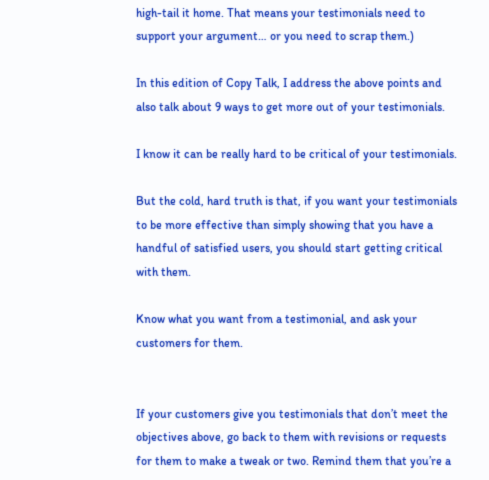high-tail it home. That means your testimonials need to support your argument… or you need to scrap them.)

In this edition of Copy Talk, I address the above points and also talk about 9 ways to get more out of your testimonials.

I know it can be really hard to be critical of your testimonials.

But the cold, hard truth is that, if you want your testimonials to be more effective than simply showing that you have a handful of satisfied users, you should start getting critical with them.

Know what you want from a testimonial, and ask your customers for them.


If your customers give you testimonials that don’t meet the objectives above, go back to them with revisions or requests for them to make a tweak or two. Remind them that you’re a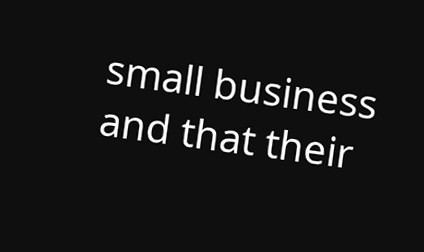small business and that their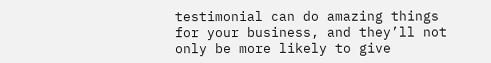testimonial can do amazing things for your business, and they’ll not only be more likely to give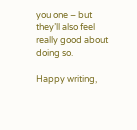you one – but they’ll also feel really good about doing so.

Happy writing,